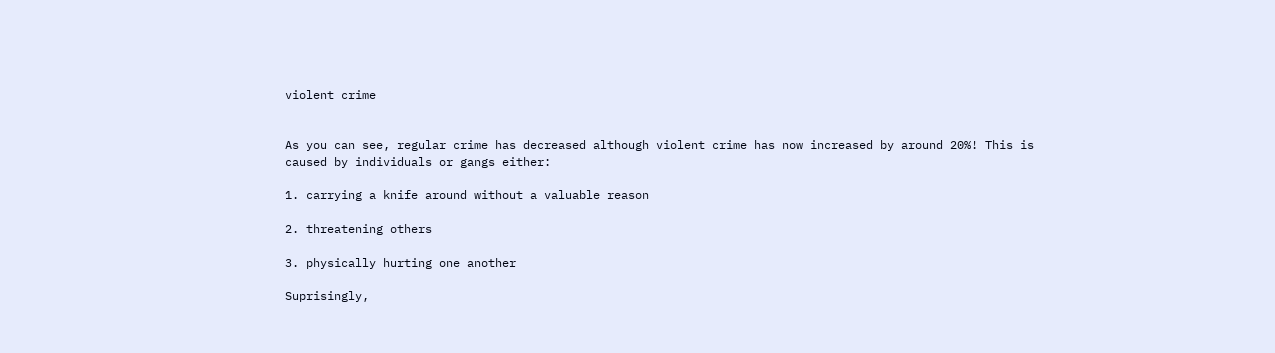violent crime


As you can see, regular crime has decreased although violent crime has now increased by around 20%! This is caused by individuals or gangs either:

1. carrying a knife around without a valuable reason

2. threatening others

3. physically hurting one another

Suprisingly,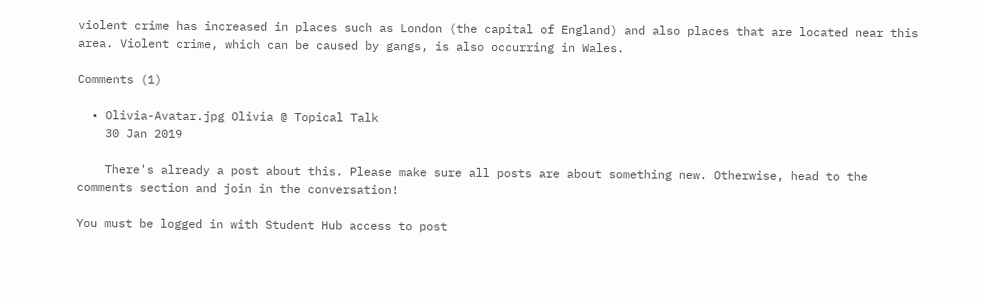violent crime has increased in places such as London (the capital of England) and also places that are located near this area. Violent crime, which can be caused by gangs, is also occurring in Wales.

Comments (1)

  • Olivia-Avatar.jpg Olivia @ Topical Talk
    30 Jan 2019

    There's already a post about this. Please make sure all posts are about something new. Otherwise, head to the comments section and join in the conversation!

You must be logged in with Student Hub access to post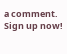a comment. Sign up now!